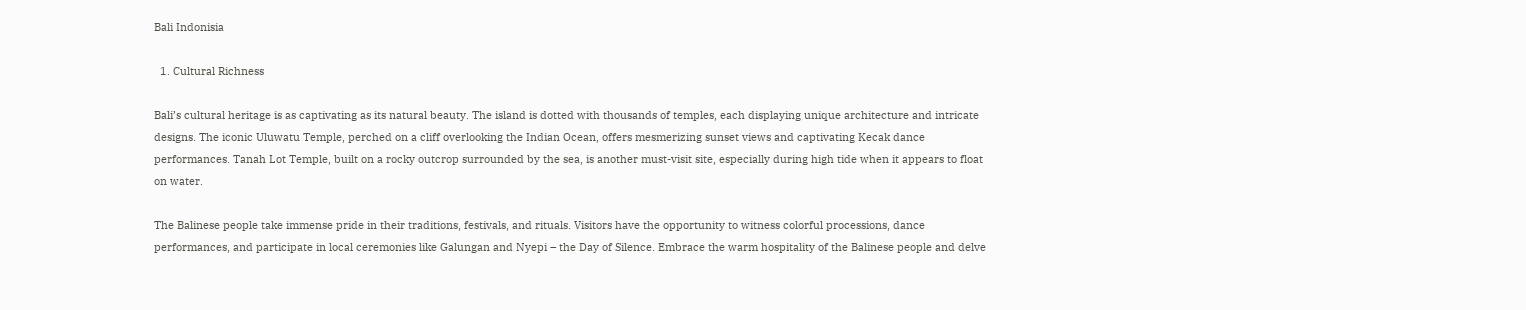Bali Indonisia

  1. Cultural Richness

Bali’s cultural heritage is as captivating as its natural beauty. The island is dotted with thousands of temples, each displaying unique architecture and intricate designs. The iconic Uluwatu Temple, perched on a cliff overlooking the Indian Ocean, offers mesmerizing sunset views and captivating Kecak dance performances. Tanah Lot Temple, built on a rocky outcrop surrounded by the sea, is another must-visit site, especially during high tide when it appears to float on water.

The Balinese people take immense pride in their traditions, festivals, and rituals. Visitors have the opportunity to witness colorful processions, dance performances, and participate in local ceremonies like Galungan and Nyepi – the Day of Silence. Embrace the warm hospitality of the Balinese people and delve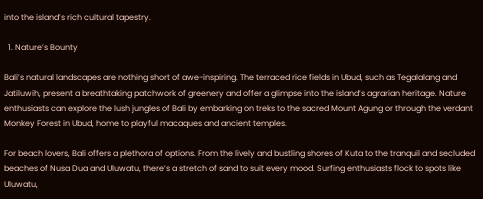into the island’s rich cultural tapestry.

  1. Nature’s Bounty

Bali’s natural landscapes are nothing short of awe-inspiring. The terraced rice fields in Ubud, such as Tegalalang and Jatiluwih, present a breathtaking patchwork of greenery and offer a glimpse into the island’s agrarian heritage. Nature enthusiasts can explore the lush jungles of Bali by embarking on treks to the sacred Mount Agung or through the verdant Monkey Forest in Ubud, home to playful macaques and ancient temples.

For beach lovers, Bali offers a plethora of options. From the lively and bustling shores of Kuta to the tranquil and secluded beaches of Nusa Dua and Uluwatu, there’s a stretch of sand to suit every mood. Surfing enthusiasts flock to spots like Uluwatu,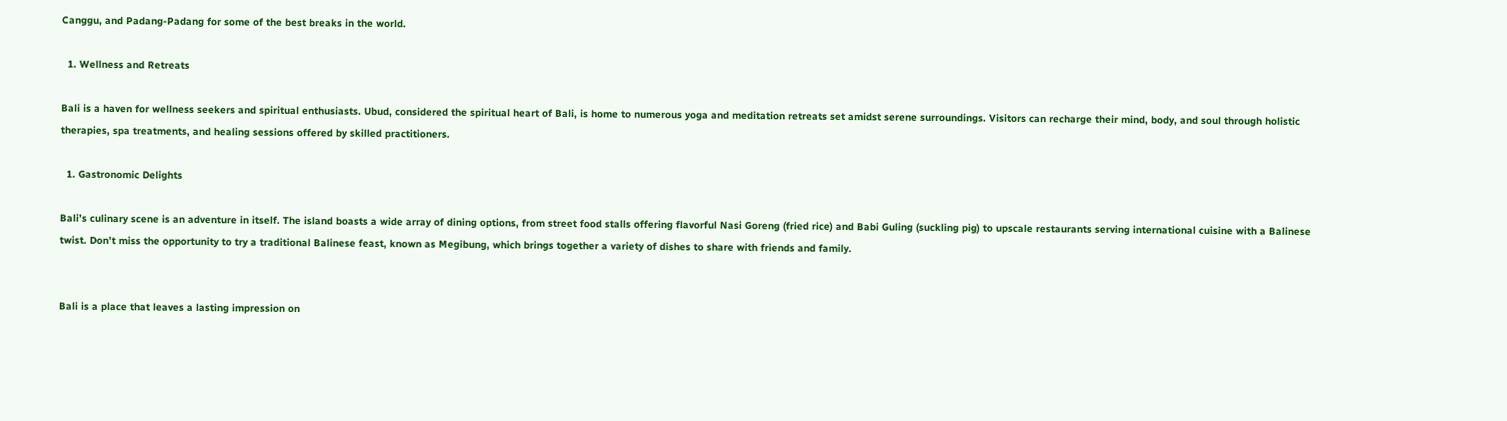Canggu, and Padang-Padang for some of the best breaks in the world.

  1. Wellness and Retreats

Bali is a haven for wellness seekers and spiritual enthusiasts. Ubud, considered the spiritual heart of Bali, is home to numerous yoga and meditation retreats set amidst serene surroundings. Visitors can recharge their mind, body, and soul through holistic therapies, spa treatments, and healing sessions offered by skilled practitioners.

  1. Gastronomic Delights

Bali’s culinary scene is an adventure in itself. The island boasts a wide array of dining options, from street food stalls offering flavorful Nasi Goreng (fried rice) and Babi Guling (suckling pig) to upscale restaurants serving international cuisine with a Balinese twist. Don’t miss the opportunity to try a traditional Balinese feast, known as Megibung, which brings together a variety of dishes to share with friends and family.


Bali is a place that leaves a lasting impression on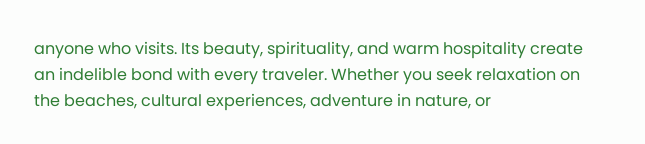anyone who visits. Its beauty, spirituality, and warm hospitality create an indelible bond with every traveler. Whether you seek relaxation on the beaches, cultural experiences, adventure in nature, or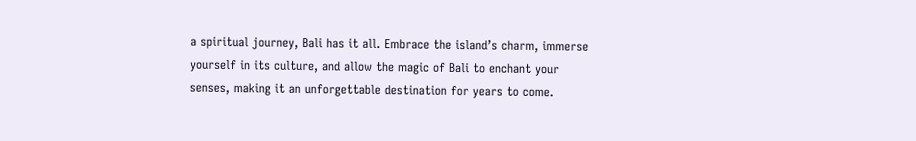a spiritual journey, Bali has it all. Embrace the island’s charm, immerse yourself in its culture, and allow the magic of Bali to enchant your senses, making it an unforgettable destination for years to come.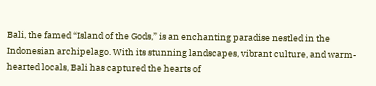Bali, the famed “Island of the Gods,” is an enchanting paradise nestled in the Indonesian archipelago. With its stunning landscapes, vibrant culture, and warm-hearted locals, Bali has captured the hearts of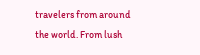travelers from around the world. From lush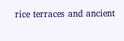rice terraces and ancient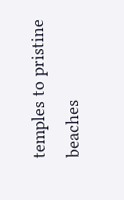temples to pristine beaches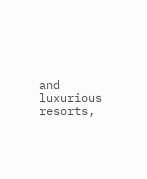and luxurious resorts,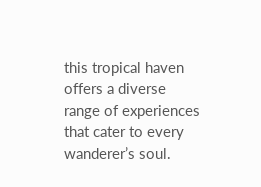this tropical haven offers a diverse range of experiences that cater to every wanderer’s soul.